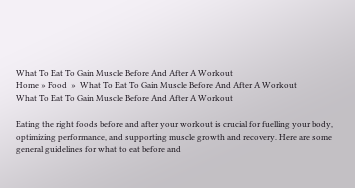What To Eat To Gain Muscle Before And After A Workout
Home » Food  »  What To Eat To Gain Muscle Before And After A Workout
What To Eat To Gain Muscle Before And After A Workout

Eating the right foods before and after your workout is crucial for fuelling your body, optimizing performance, and supporting muscle growth and recovery. Here are some general guidelines for what to eat before and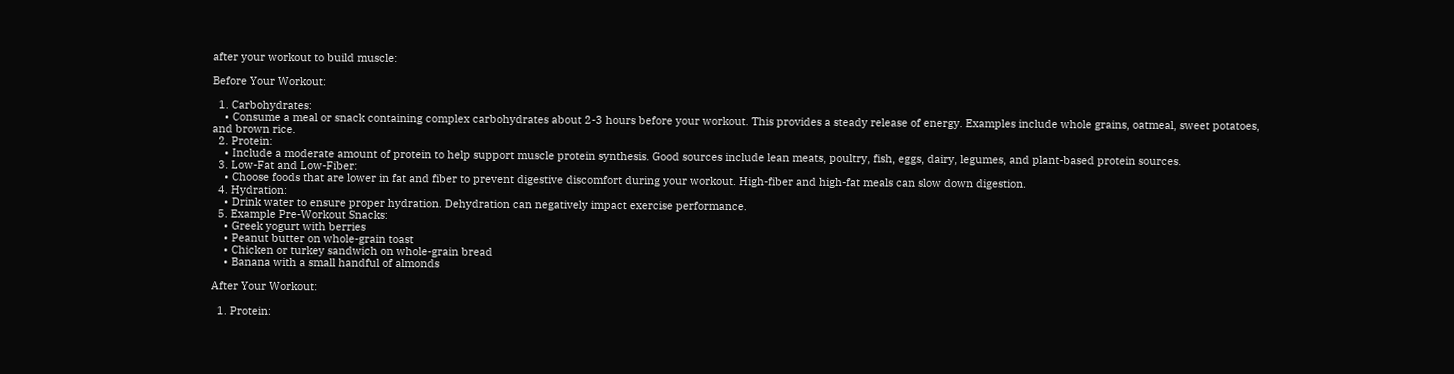after your workout to build muscle:

Before Your Workout:

  1. Carbohydrates:
    • Consume a meal or snack containing complex carbohydrates about 2-3 hours before your workout. This provides a steady release of energy. Examples include whole grains, oatmeal, sweet potatoes, and brown rice.
  2. Protein:
    • Include a moderate amount of protein to help support muscle protein synthesis. Good sources include lean meats, poultry, fish, eggs, dairy, legumes, and plant-based protein sources.
  3. Low-Fat and Low-Fiber:
    • Choose foods that are lower in fat and fiber to prevent digestive discomfort during your workout. High-fiber and high-fat meals can slow down digestion.
  4. Hydration:
    • Drink water to ensure proper hydration. Dehydration can negatively impact exercise performance.
  5. Example Pre-Workout Snacks:
    • Greek yogurt with berries
    • Peanut butter on whole-grain toast
    • Chicken or turkey sandwich on whole-grain bread
    • Banana with a small handful of almonds

After Your Workout:

  1. Protein: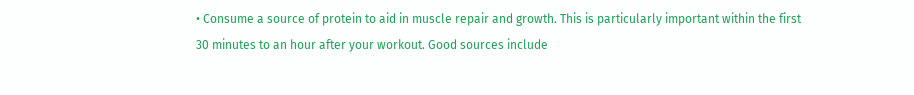• Consume a source of protein to aid in muscle repair and growth. This is particularly important within the first 30 minutes to an hour after your workout. Good sources include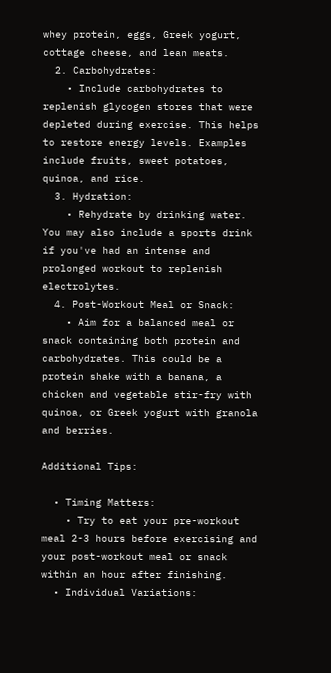whey protein, eggs, Greek yogurt, cottage cheese, and lean meats.
  2. Carbohydrates:
    • Include carbohydrates to replenish glycogen stores that were depleted during exercise. This helps to restore energy levels. Examples include fruits, sweet potatoes, quinoa, and rice.
  3. Hydration:
    • Rehydrate by drinking water. You may also include a sports drink if you've had an intense and prolonged workout to replenish electrolytes.
  4. Post-Workout Meal or Snack:
    • Aim for a balanced meal or snack containing both protein and carbohydrates. This could be a protein shake with a banana, a chicken and vegetable stir-fry with quinoa, or Greek yogurt with granola and berries.

Additional Tips:

  • Timing Matters:
    • Try to eat your pre-workout meal 2-3 hours before exercising and your post-workout meal or snack within an hour after finishing.
  • Individual Variations: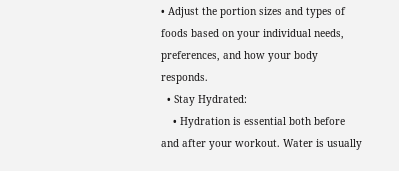• Adjust the portion sizes and types of foods based on your individual needs, preferences, and how your body responds.
  • Stay Hydrated:
    • Hydration is essential both before and after your workout. Water is usually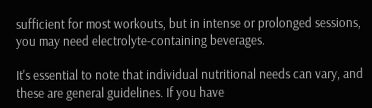sufficient for most workouts, but in intense or prolonged sessions, you may need electrolyte-containing beverages.

It's essential to note that individual nutritional needs can vary, and these are general guidelines. If you have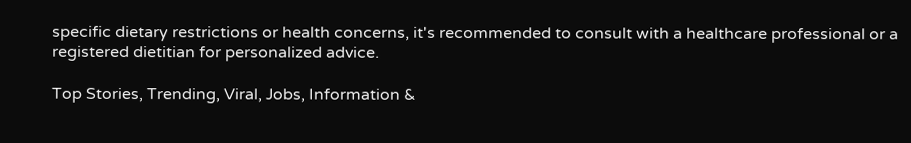specific dietary restrictions or health concerns, it's recommended to consult with a healthcare professional or a registered dietitian for personalized advice.

Top Stories, Trending, Viral, Jobs, Information &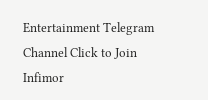Entertainment Telegram Channel Click to Join Infimor